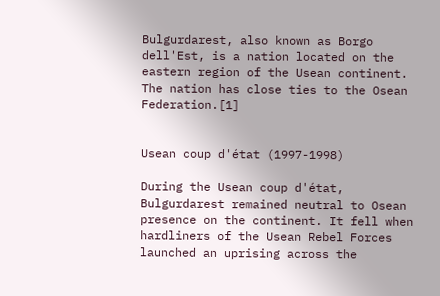Bulgurdarest, also known as Borgo dell'Est, is a nation located on the eastern region of the Usean continent. The nation has close ties to the Osean Federation.[1]


Usean coup d'état (1997-1998)

During the Usean coup d'état, Bulgurdarest remained neutral to Osean presence on the continent. It fell when hardliners of the Usean Rebel Forces launched an uprising across the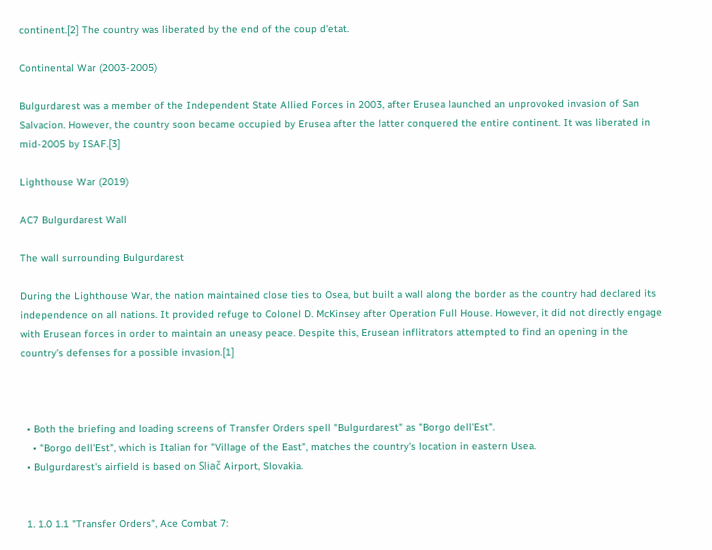continent.[2] The country was liberated by the end of the coup d'etat.

Continental War (2003-2005)

Bulgurdarest was a member of the Independent State Allied Forces in 2003, after Erusea launched an unprovoked invasion of San Salvacion. However, the country soon became occupied by Erusea after the latter conquered the entire continent. It was liberated in mid-2005 by ISAF.[3]

Lighthouse War (2019)

AC7 Bulgurdarest Wall

The wall surrounding Bulgurdarest

During the Lighthouse War, the nation maintained close ties to Osea, but built a wall along the border as the country had declared its independence on all nations. It provided refuge to Colonel D. McKinsey after Operation Full House. However, it did not directly engage with Erusean forces in order to maintain an uneasy peace. Despite this, Erusean inflitrators attempted to find an opening in the country's defenses for a possible invasion.[1]



  • Both the briefing and loading screens of Transfer Orders spell "Bulgurdarest" as "Borgo dell'Est".
    • "Borgo dell'Est", which is Italian for "Village of the East", matches the country's location in eastern Usea.
  • Bulgurdarest's airfield is based on Sliač Airport, Slovakia.


  1. 1.0 1.1 "Transfer Orders", Ace Combat 7: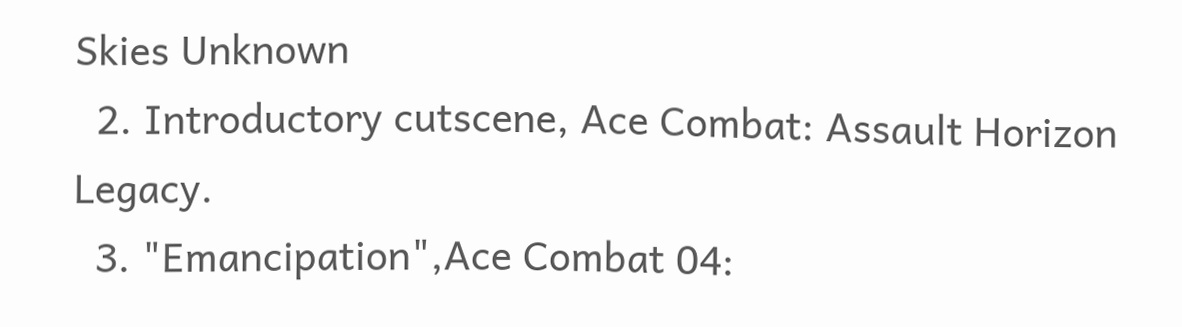Skies Unknown
  2. Introductory cutscene, Ace Combat: Assault Horizon Legacy.
  3. "Emancipation",Ace Combat 04: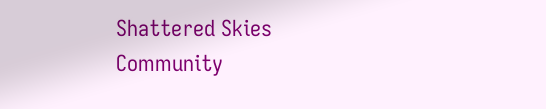Shattered Skies
Community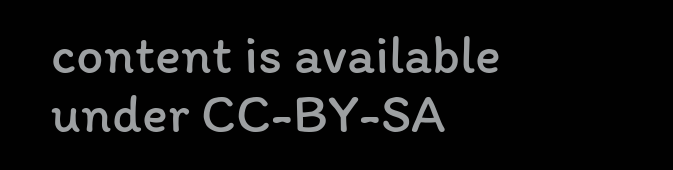content is available under CC-BY-SA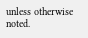unless otherwise noted.